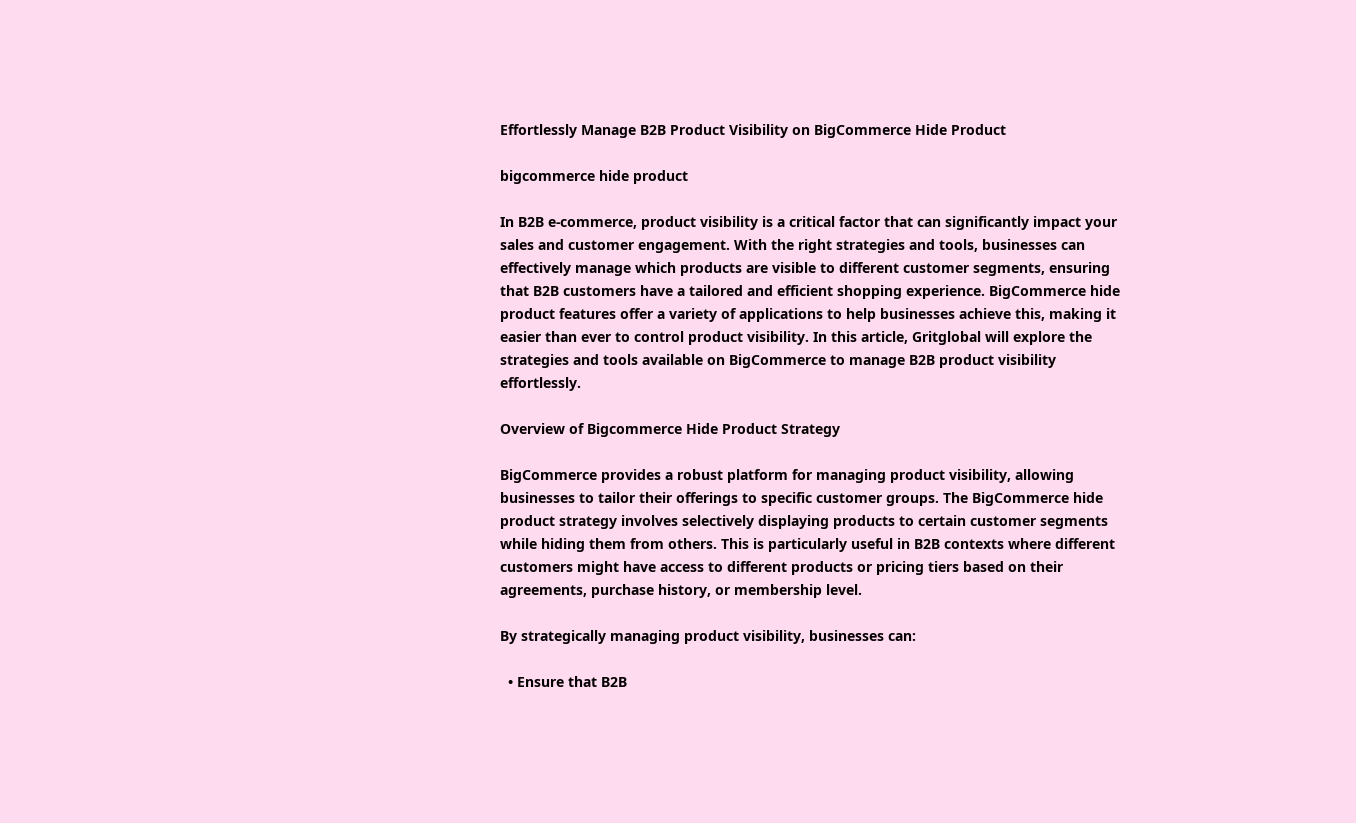Effortlessly Manage B2B Product Visibility on BigCommerce Hide Product

bigcommerce hide product

In B2B e-commerce, product visibility is a critical factor that can significantly impact your sales and customer engagement. With the right strategies and tools, businesses can effectively manage which products are visible to different customer segments, ensuring that B2B customers have a tailored and efficient shopping experience. BigCommerce hide product features offer a variety of applications to help businesses achieve this, making it easier than ever to control product visibility. In this article, Gritglobal will explore the strategies and tools available on BigCommerce to manage B2B product visibility effortlessly.

Overview of Bigcommerce Hide Product Strategy

BigCommerce provides a robust platform for managing product visibility, allowing businesses to tailor their offerings to specific customer groups. The BigCommerce hide product strategy involves selectively displaying products to certain customer segments while hiding them from others. This is particularly useful in B2B contexts where different customers might have access to different products or pricing tiers based on their agreements, purchase history, or membership level.

By strategically managing product visibility, businesses can:

  • Ensure that B2B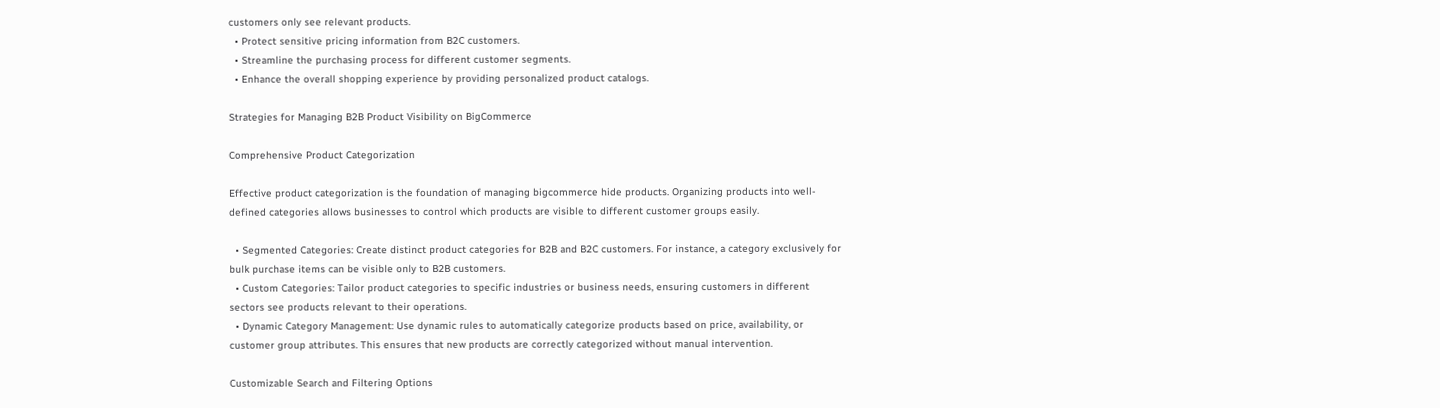customers only see relevant products.
  • Protect sensitive pricing information from B2C customers.
  • Streamline the purchasing process for different customer segments.
  • Enhance the overall shopping experience by providing personalized product catalogs.

Strategies for Managing B2B Product Visibility on BigCommerce

Comprehensive Product Categorization

Effective product categorization is the foundation of managing bigcommerce hide products. Organizing products into well-defined categories allows businesses to control which products are visible to different customer groups easily.

  • Segmented Categories: Create distinct product categories for B2B and B2C customers. For instance, a category exclusively for bulk purchase items can be visible only to B2B customers.
  • Custom Categories: Tailor product categories to specific industries or business needs, ensuring customers in different sectors see products relevant to their operations.
  • Dynamic Category Management: Use dynamic rules to automatically categorize products based on price, availability, or customer group attributes. This ensures that new products are correctly categorized without manual intervention.

Customizable Search and Filtering Options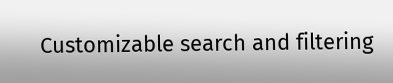Customizable search and filtering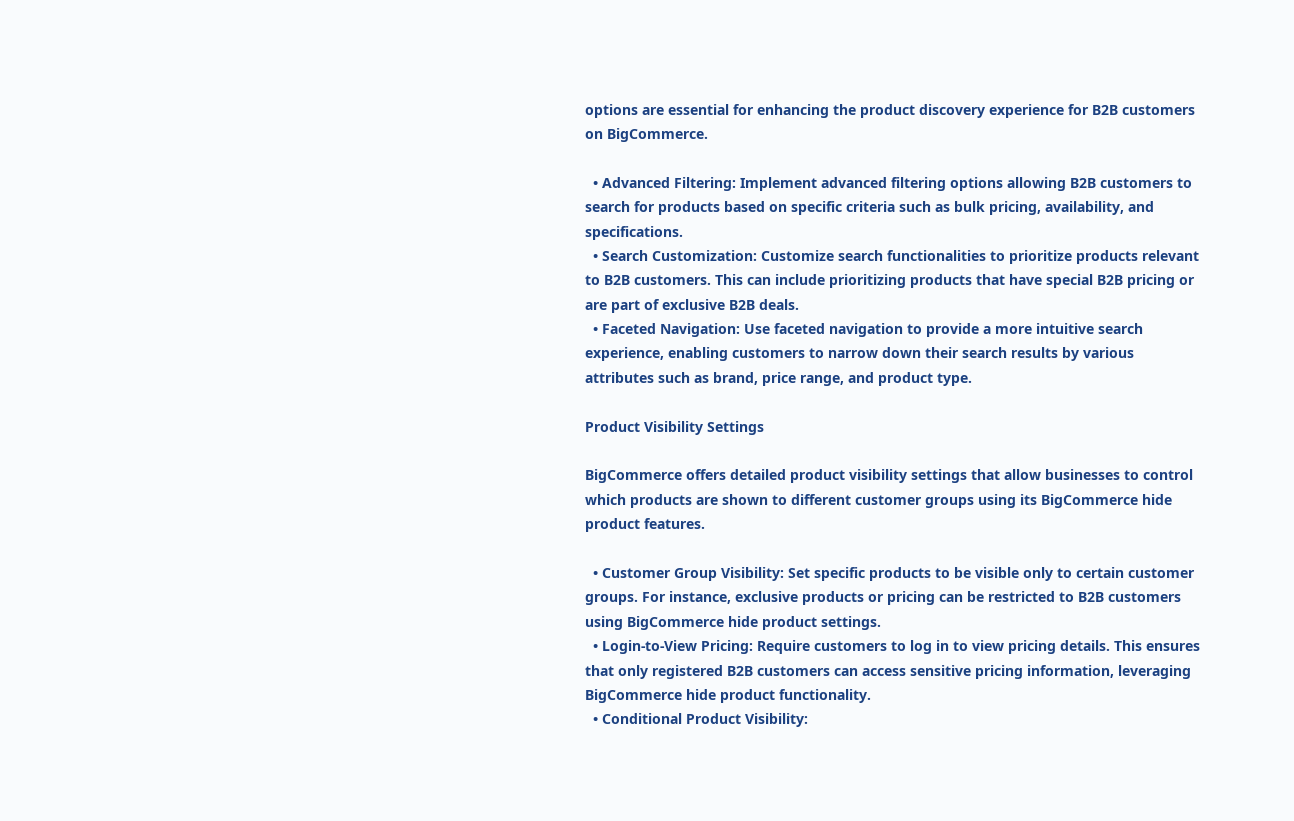options are essential for enhancing the product discovery experience for B2B customers on BigCommerce.

  • Advanced Filtering: Implement advanced filtering options allowing B2B customers to search for products based on specific criteria such as bulk pricing, availability, and specifications.
  • Search Customization: Customize search functionalities to prioritize products relevant to B2B customers. This can include prioritizing products that have special B2B pricing or are part of exclusive B2B deals.
  • Faceted Navigation: Use faceted navigation to provide a more intuitive search experience, enabling customers to narrow down their search results by various attributes such as brand, price range, and product type.

Product Visibility Settings

BigCommerce offers detailed product visibility settings that allow businesses to control which products are shown to different customer groups using its BigCommerce hide product features.

  • Customer Group Visibility: Set specific products to be visible only to certain customer groups. For instance, exclusive products or pricing can be restricted to B2B customers using BigCommerce hide product settings.
  • Login-to-View Pricing: Require customers to log in to view pricing details. This ensures that only registered B2B customers can access sensitive pricing information, leveraging BigCommerce hide product functionality.
  • Conditional Product Visibility: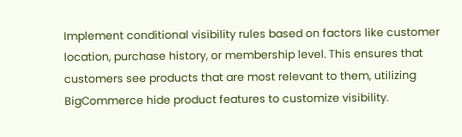Implement conditional visibility rules based on factors like customer location, purchase history, or membership level. This ensures that customers see products that are most relevant to them, utilizing BigCommerce hide product features to customize visibility.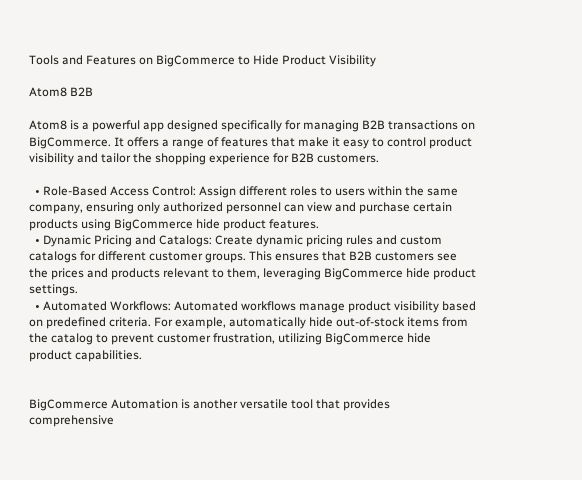Tools and Features on BigCommerce to Hide Product Visibility

Atom8 B2B

Atom8 is a powerful app designed specifically for managing B2B transactions on BigCommerce. It offers a range of features that make it easy to control product visibility and tailor the shopping experience for B2B customers.

  • Role-Based Access Control: Assign different roles to users within the same company, ensuring only authorized personnel can view and purchase certain products using BigCommerce hide product features.
  • Dynamic Pricing and Catalogs: Create dynamic pricing rules and custom catalogs for different customer groups. This ensures that B2B customers see the prices and products relevant to them, leveraging BigCommerce hide product settings.
  • Automated Workflows: Automated workflows manage product visibility based on predefined criteria. For example, automatically hide out-of-stock items from the catalog to prevent customer frustration, utilizing BigCommerce hide product capabilities.


BigCommerce Automation is another versatile tool that provides comprehensive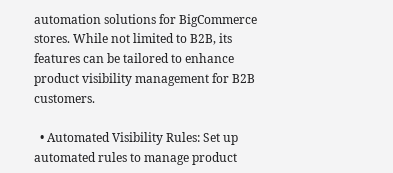automation solutions for BigCommerce stores. While not limited to B2B, its features can be tailored to enhance product visibility management for B2B customers.

  • Automated Visibility Rules: Set up automated rules to manage product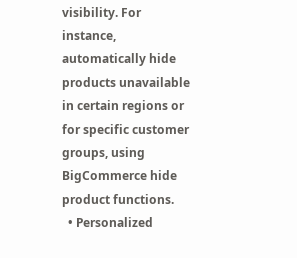visibility. For instance, automatically hide products unavailable in certain regions or for specific customer groups, using BigCommerce hide product functions.
  • Personalized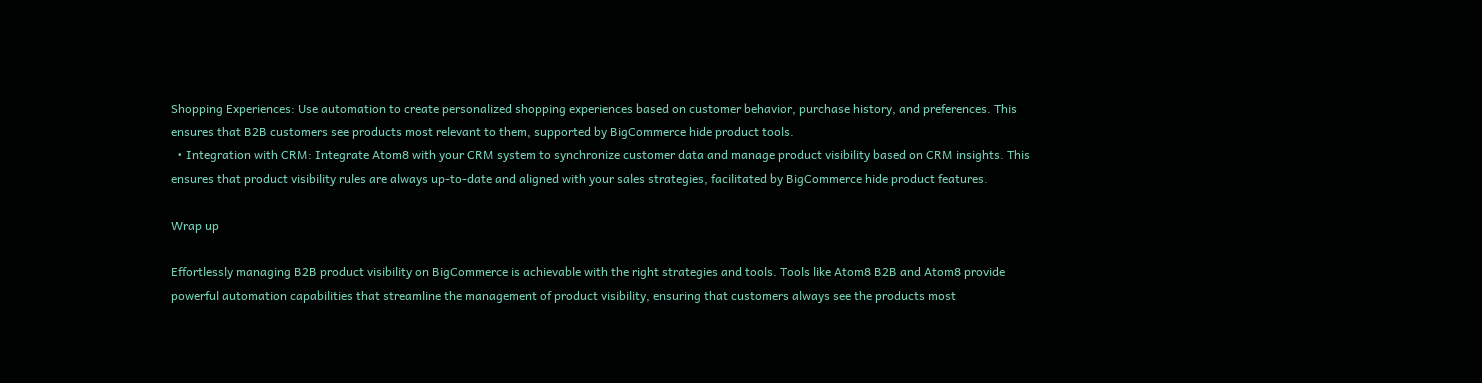Shopping Experiences: Use automation to create personalized shopping experiences based on customer behavior, purchase history, and preferences. This ensures that B2B customers see products most relevant to them, supported by BigCommerce hide product tools.
  • Integration with CRM: Integrate Atom8 with your CRM system to synchronize customer data and manage product visibility based on CRM insights. This ensures that product visibility rules are always up-to-date and aligned with your sales strategies, facilitated by BigCommerce hide product features.

Wrap up

Effortlessly managing B2B product visibility on BigCommerce is achievable with the right strategies and tools. Tools like Atom8 B2B and Atom8 provide powerful automation capabilities that streamline the management of product visibility, ensuring that customers always see the products most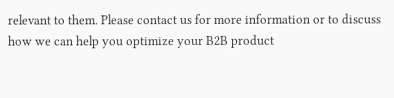relevant to them. Please contact us for more information or to discuss how we can help you optimize your B2B product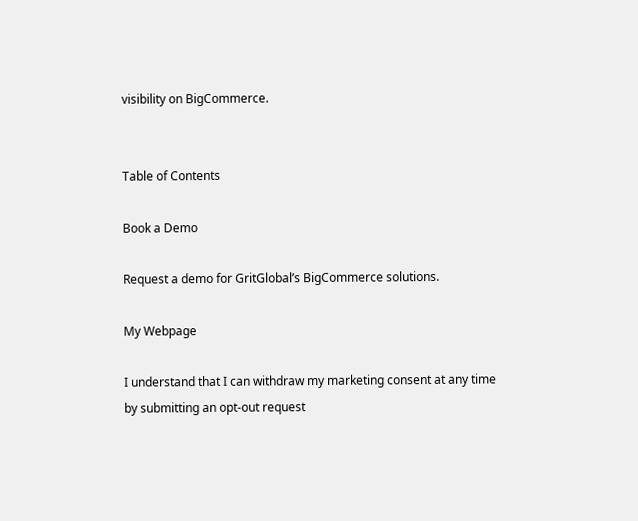visibility on BigCommerce.


Table of Contents

Book a Demo

Request a demo for GritGlobal’s BigCommerce solutions.

My Webpage

I understand that I can withdraw my marketing consent at any time by submitting an opt-out request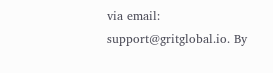via email: support@gritglobal.io. By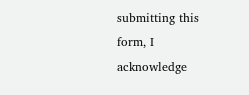submitting this form, I acknowledge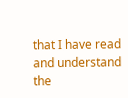that I have read and understand the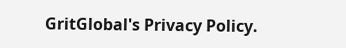GritGlobal's Privacy Policy.